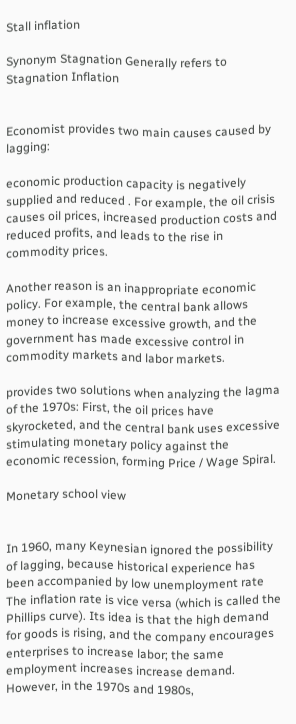Stall inflation

Synonym Stagnation Generally refers to Stagnation Inflation


Economist provides two main causes caused by lagging:

economic production capacity is negatively supplied and reduced . For example, the oil crisis causes oil prices, increased production costs and reduced profits, and leads to the rise in commodity prices.

Another reason is an inappropriate economic policy. For example, the central bank allows money to increase excessive growth, and the government has made excessive control in commodity markets and labor markets.

provides two solutions when analyzing the lagma of the 1970s: First, the oil prices have skyrocketed, and the central bank uses excessive stimulating monetary policy against the economic recession, forming Price / Wage Spiral.

Monetary school view


In 1960, many Keynesian ignored the possibility of lagging, because historical experience has been accompanied by low unemployment rate The inflation rate is vice versa (which is called the Phillips curve). Its idea is that the high demand for goods is rising, and the company encourages enterprises to increase labor; the same employment increases increase demand. However, in the 1970s and 1980s,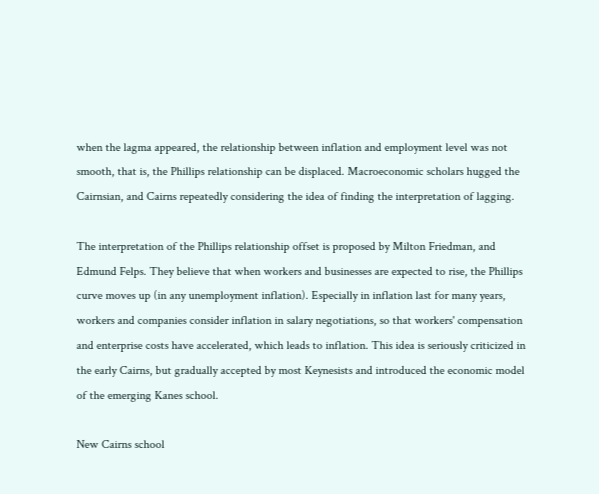when the lagma appeared, the relationship between inflation and employment level was not smooth, that is, the Phillips relationship can be displaced. Macroeconomic scholars hugged the Cairnsian, and Cairns repeatedly considering the idea of finding the interpretation of lagging.

The interpretation of the Phillips relationship offset is proposed by Milton Friedman, and Edmund Felps. They believe that when workers and businesses are expected to rise, the Phillips curve moves up (in any unemployment inflation). Especially in inflation last for many years, workers and companies consider inflation in salary negotiations, so that workers' compensation and enterprise costs have accelerated, which leads to inflation. This idea is seriously criticized in the early Cairns, but gradually accepted by most Keynesists and introduced the economic model of the emerging Kanes school.

New Cairns school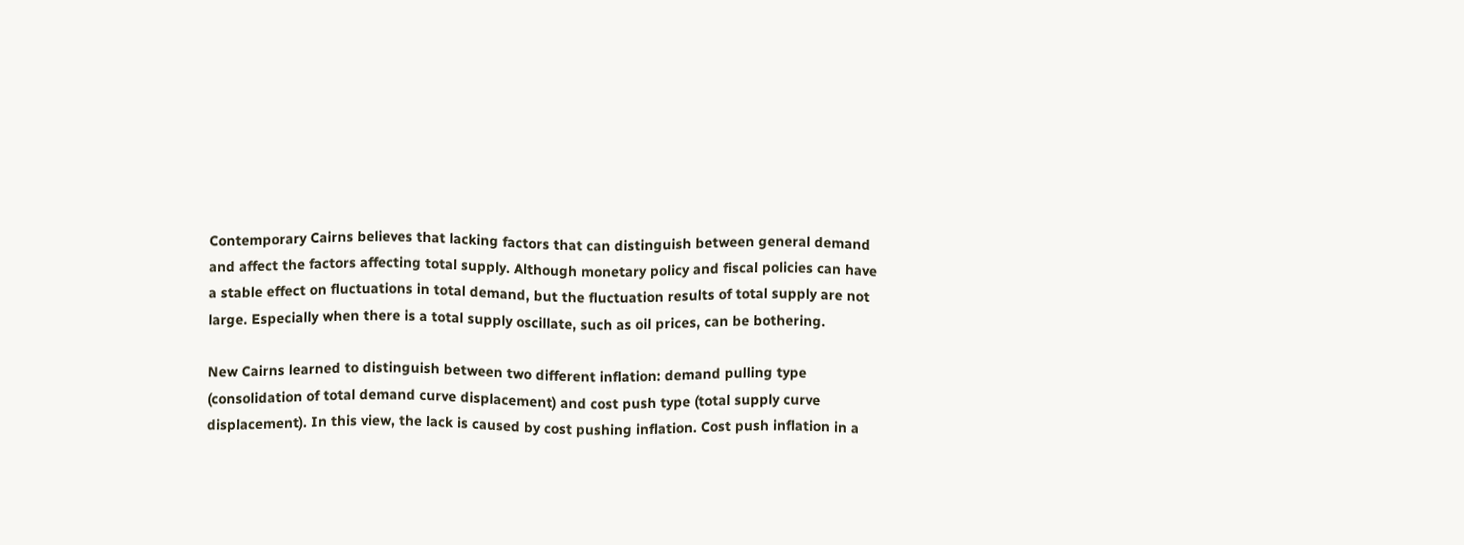Contemporary Cairns believes that lacking factors that can distinguish between general demand and affect the factors affecting total supply. Although monetary policy and fiscal policies can have a stable effect on fluctuations in total demand, but the fluctuation results of total supply are not large. Especially when there is a total supply oscillate, such as oil prices, can be bothering.

New Cairns learned to distinguish between two different inflation: demand pulling type (consolidation of total demand curve displacement) and cost push type (total supply curve displacement). In this view, the lack is caused by cost pushing inflation. Cost push inflation in a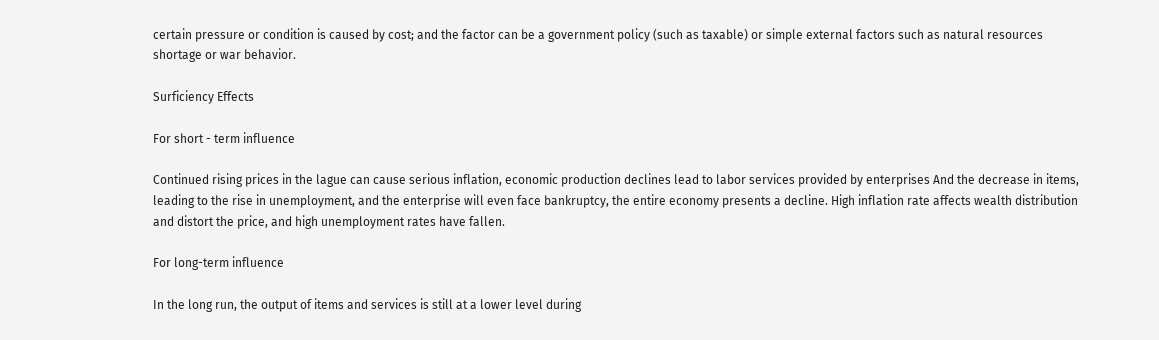certain pressure or condition is caused by cost; and the factor can be a government policy (such as taxable) or simple external factors such as natural resources shortage or war behavior.

Surficiency Effects

For short - term influence

Continued rising prices in the lague can cause serious inflation, economic production declines lead to labor services provided by enterprises And the decrease in items, leading to the rise in unemployment, and the enterprise will even face bankruptcy, the entire economy presents a decline. High inflation rate affects wealth distribution and distort the price, and high unemployment rates have fallen.

For long-term influence

In the long run, the output of items and services is still at a lower level during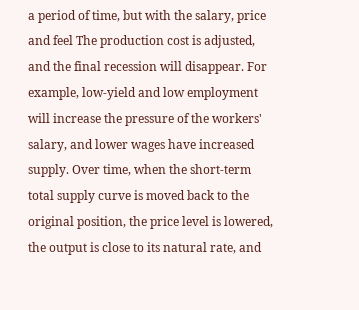a period of time, but with the salary, price and feel The production cost is adjusted, and the final recession will disappear. For example, low-yield and low employment will increase the pressure of the workers' salary, and lower wages have increased supply. Over time, when the short-term total supply curve is moved back to the original position, the price level is lowered, the output is close to its natural rate, and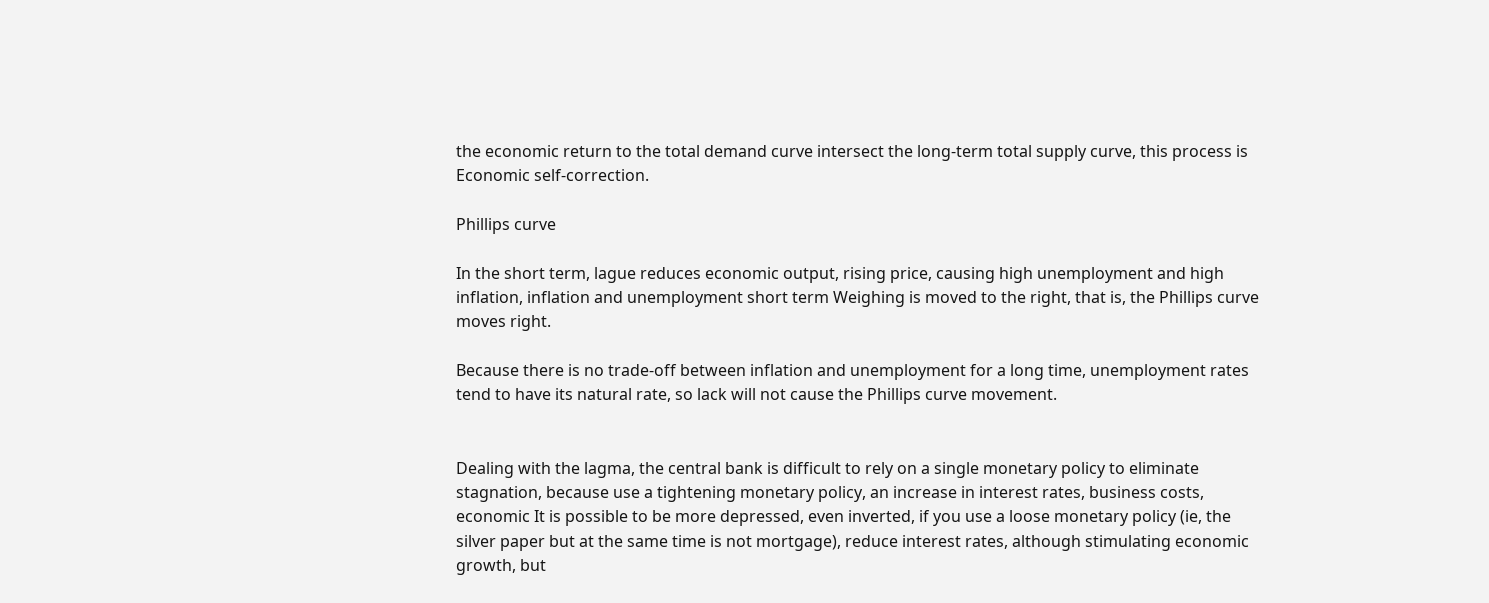the economic return to the total demand curve intersect the long-term total supply curve, this process is Economic self-correction.

Phillips curve

In the short term, lague reduces economic output, rising price, causing high unemployment and high inflation, inflation and unemployment short term Weighing is moved to the right, that is, the Phillips curve moves right.

Because there is no trade-off between inflation and unemployment for a long time, unemployment rates tend to have its natural rate, so lack will not cause the Phillips curve movement.


Dealing with the lagma, the central bank is difficult to rely on a single monetary policy to eliminate stagnation, because use a tightening monetary policy, an increase in interest rates, business costs, economic It is possible to be more depressed, even inverted, if you use a loose monetary policy (ie, the silver paper but at the same time is not mortgage), reduce interest rates, although stimulating economic growth, but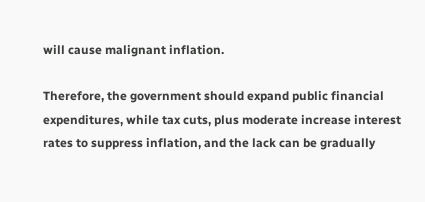will cause malignant inflation.

Therefore, the government should expand public financial expenditures, while tax cuts, plus moderate increase interest rates to suppress inflation, and the lack can be gradually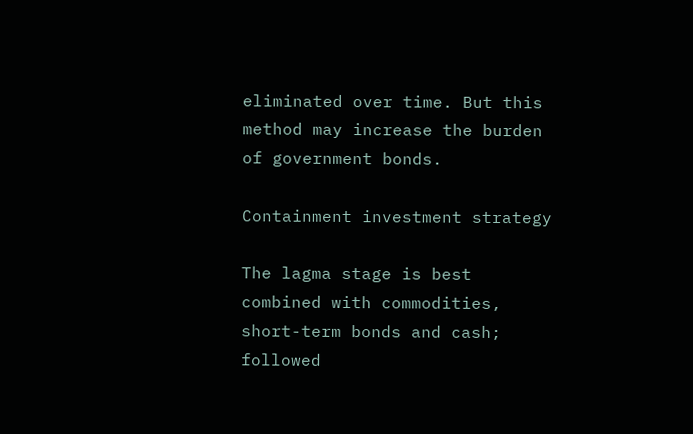eliminated over time. But this method may increase the burden of government bonds.

Containment investment strategy

The lagma stage is best combined with commodities, short-term bonds and cash; followed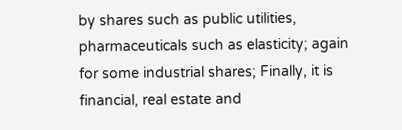by shares such as public utilities, pharmaceuticals such as elasticity; again for some industrial shares; Finally, it is financial, real estate and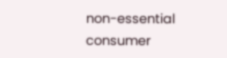non-essential consumer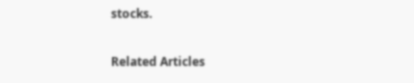stocks.

Related Articles